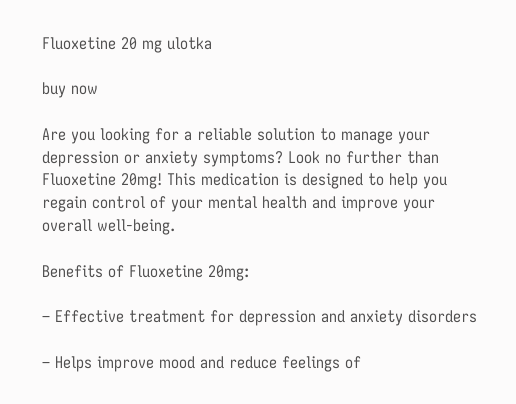Fluoxetine 20 mg ulotka

buy now

Are you looking for a reliable solution to manage your depression or anxiety symptoms? Look no further than Fluoxetine 20mg! This medication is designed to help you regain control of your mental health and improve your overall well-being.

Benefits of Fluoxetine 20mg:

– Effective treatment for depression and anxiety disorders

– Helps improve mood and reduce feelings of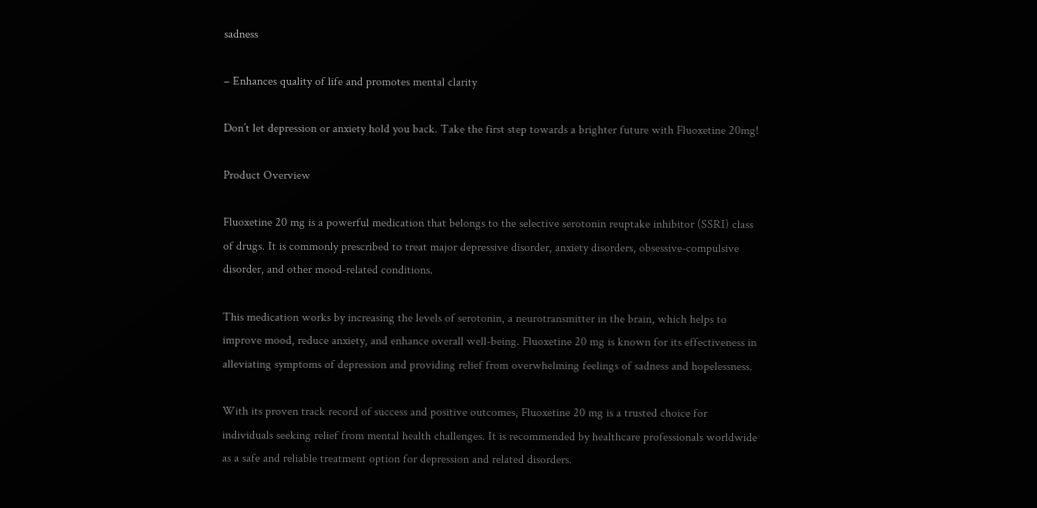sadness

– Enhances quality of life and promotes mental clarity

Don’t let depression or anxiety hold you back. Take the first step towards a brighter future with Fluoxetine 20mg!

Product Overview

Fluoxetine 20 mg is a powerful medication that belongs to the selective serotonin reuptake inhibitor (SSRI) class of drugs. It is commonly prescribed to treat major depressive disorder, anxiety disorders, obsessive-compulsive disorder, and other mood-related conditions.

This medication works by increasing the levels of serotonin, a neurotransmitter in the brain, which helps to improve mood, reduce anxiety, and enhance overall well-being. Fluoxetine 20 mg is known for its effectiveness in alleviating symptoms of depression and providing relief from overwhelming feelings of sadness and hopelessness.

With its proven track record of success and positive outcomes, Fluoxetine 20 mg is a trusted choice for individuals seeking relief from mental health challenges. It is recommended by healthcare professionals worldwide as a safe and reliable treatment option for depression and related disorders.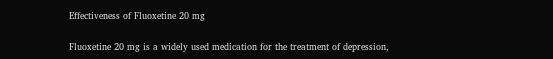Effectiveness of Fluoxetine 20 mg

Fluoxetine 20 mg is a widely used medication for the treatment of depression,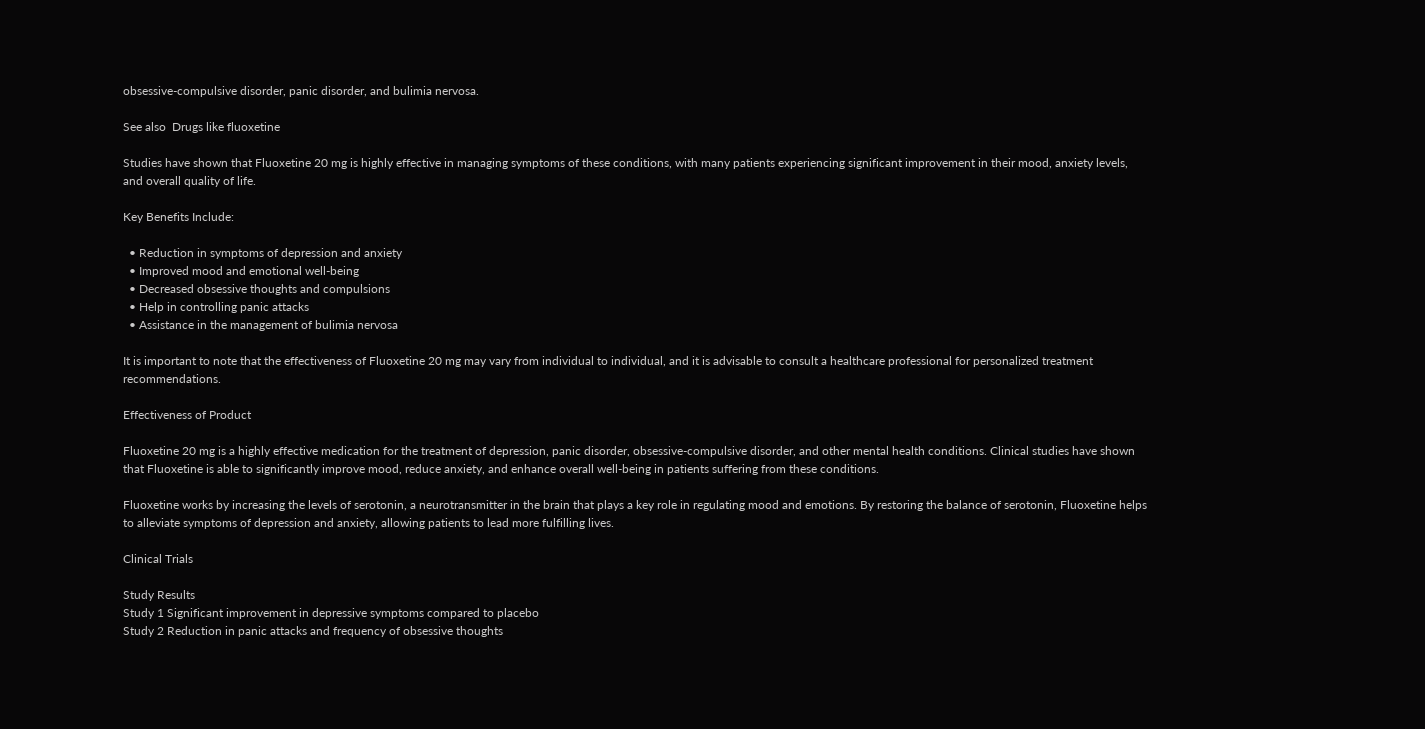obsessive-compulsive disorder, panic disorder, and bulimia nervosa.

See also  Drugs like fluoxetine

Studies have shown that Fluoxetine 20 mg is highly effective in managing symptoms of these conditions, with many patients experiencing significant improvement in their mood, anxiety levels, and overall quality of life.

Key Benefits Include:

  • Reduction in symptoms of depression and anxiety
  • Improved mood and emotional well-being
  • Decreased obsessive thoughts and compulsions
  • Help in controlling panic attacks
  • Assistance in the management of bulimia nervosa

It is important to note that the effectiveness of Fluoxetine 20 mg may vary from individual to individual, and it is advisable to consult a healthcare professional for personalized treatment recommendations.

Effectiveness of Product

Fluoxetine 20 mg is a highly effective medication for the treatment of depression, panic disorder, obsessive-compulsive disorder, and other mental health conditions. Clinical studies have shown that Fluoxetine is able to significantly improve mood, reduce anxiety, and enhance overall well-being in patients suffering from these conditions.

Fluoxetine works by increasing the levels of serotonin, a neurotransmitter in the brain that plays a key role in regulating mood and emotions. By restoring the balance of serotonin, Fluoxetine helps to alleviate symptoms of depression and anxiety, allowing patients to lead more fulfilling lives.

Clinical Trials

Study Results
Study 1 Significant improvement in depressive symptoms compared to placebo
Study 2 Reduction in panic attacks and frequency of obsessive thoughts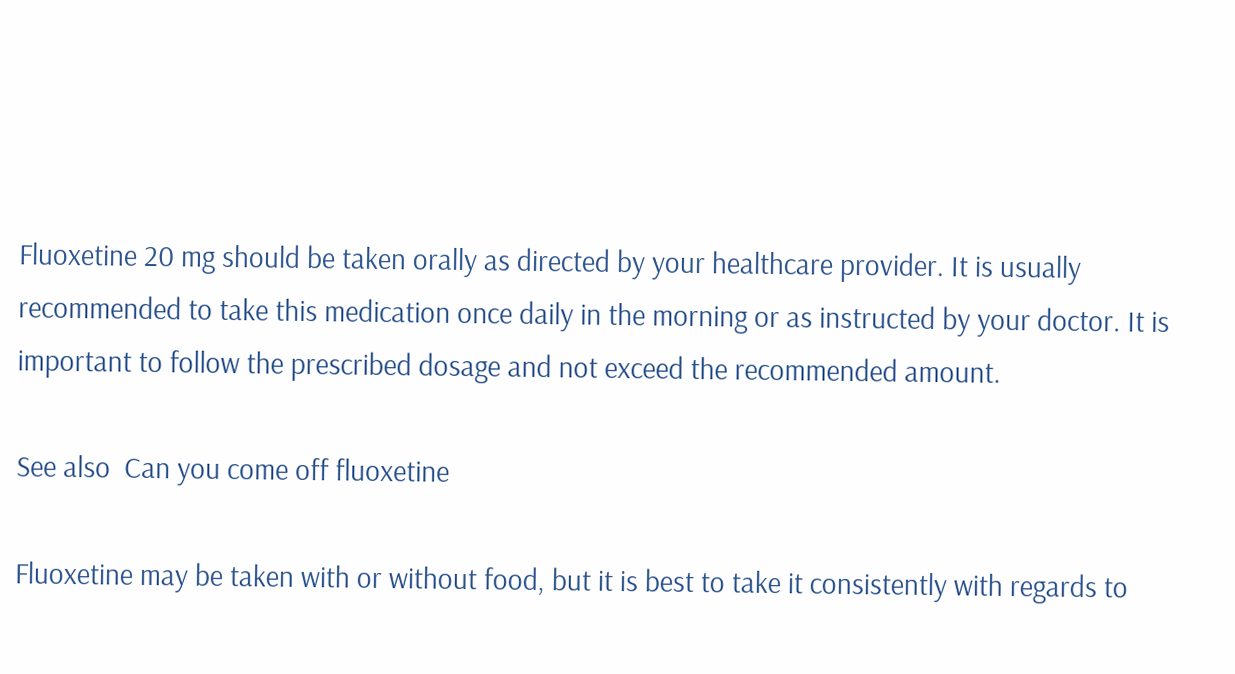Fluoxetine 20 mg should be taken orally as directed by your healthcare provider. It is usually recommended to take this medication once daily in the morning or as instructed by your doctor. It is important to follow the prescribed dosage and not exceed the recommended amount.

See also  Can you come off fluoxetine

Fluoxetine may be taken with or without food, but it is best to take it consistently with regards to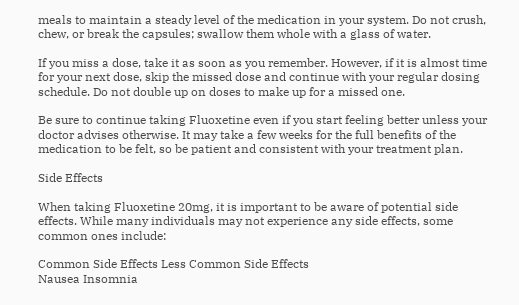meals to maintain a steady level of the medication in your system. Do not crush, chew, or break the capsules; swallow them whole with a glass of water.

If you miss a dose, take it as soon as you remember. However, if it is almost time for your next dose, skip the missed dose and continue with your regular dosing schedule. Do not double up on doses to make up for a missed one.

Be sure to continue taking Fluoxetine even if you start feeling better unless your doctor advises otherwise. It may take a few weeks for the full benefits of the medication to be felt, so be patient and consistent with your treatment plan.

Side Effects

When taking Fluoxetine 20mg, it is important to be aware of potential side effects. While many individuals may not experience any side effects, some common ones include:

Common Side Effects Less Common Side Effects
Nausea Insomnia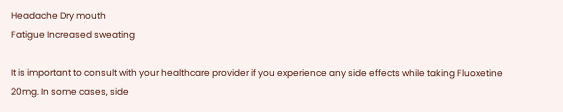Headache Dry mouth
Fatigue Increased sweating

It is important to consult with your healthcare provider if you experience any side effects while taking Fluoxetine 20mg. In some cases, side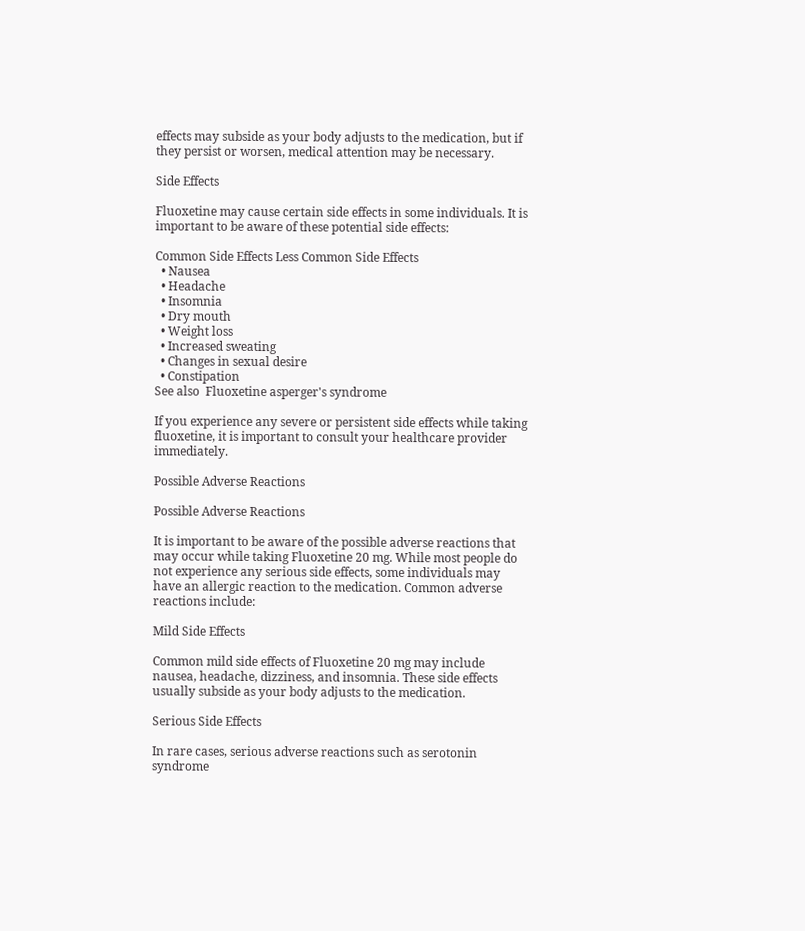effects may subside as your body adjusts to the medication, but if they persist or worsen, medical attention may be necessary.

Side Effects

Fluoxetine may cause certain side effects in some individuals. It is important to be aware of these potential side effects:

Common Side Effects Less Common Side Effects
  • Nausea
  • Headache
  • Insomnia
  • Dry mouth
  • Weight loss
  • Increased sweating
  • Changes in sexual desire
  • Constipation
See also  Fluoxetine asperger's syndrome

If you experience any severe or persistent side effects while taking fluoxetine, it is important to consult your healthcare provider immediately.

Possible Adverse Reactions

Possible Adverse Reactions

It is important to be aware of the possible adverse reactions that may occur while taking Fluoxetine 20 mg. While most people do not experience any serious side effects, some individuals may have an allergic reaction to the medication. Common adverse reactions include:

Mild Side Effects

Common mild side effects of Fluoxetine 20 mg may include nausea, headache, dizziness, and insomnia. These side effects usually subside as your body adjusts to the medication.

Serious Side Effects

In rare cases, serious adverse reactions such as serotonin syndrome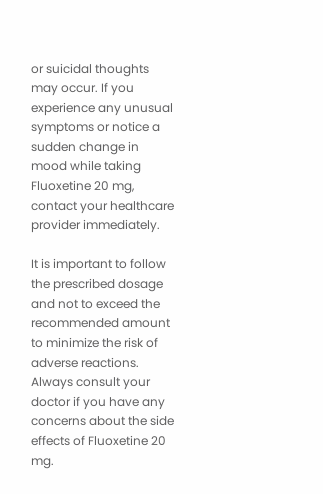or suicidal thoughts may occur. If you experience any unusual symptoms or notice a sudden change in mood while taking Fluoxetine 20 mg, contact your healthcare provider immediately.

It is important to follow the prescribed dosage and not to exceed the recommended amount to minimize the risk of adverse reactions. Always consult your doctor if you have any concerns about the side effects of Fluoxetine 20 mg.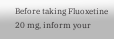Before taking Fluoxetine 20 mg, inform your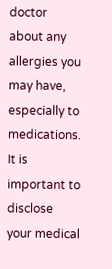doctor about any allergies you may have, especially to medications. It is important to disclose your medical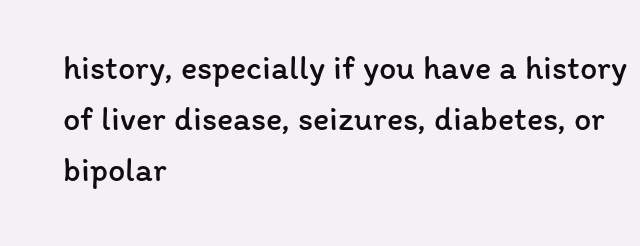history, especially if you have a history of liver disease, seizures, diabetes, or bipolar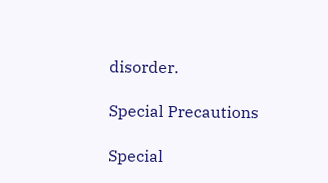disorder.

Special Precautions

Special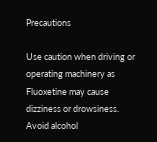Precautions

Use caution when driving or operating machinery as Fluoxetine may cause dizziness or drowsiness. Avoid alcohol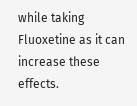while taking Fluoxetine as it can increase these effects.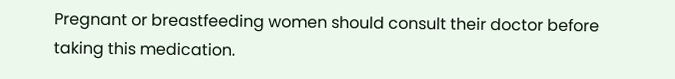Pregnant or breastfeeding women should consult their doctor before taking this medication.